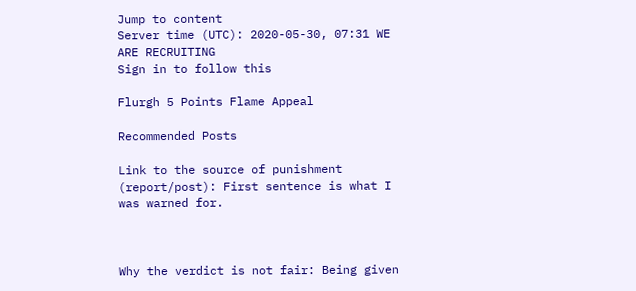Jump to content
Server time (UTC): 2020-05-30, 07:31 WE ARE RECRUITING
Sign in to follow this

Flurgh 5 Points Flame Appeal

Recommended Posts

Link to the source of punishment (report/post): First sentence is what I was warned for.



Why the verdict is not fair: Being given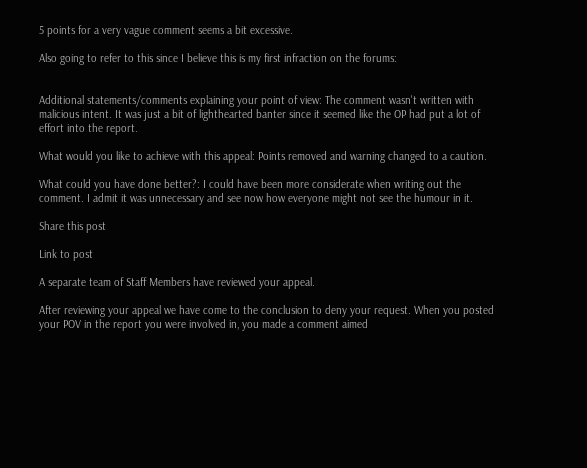5 points for a very vague comment seems a bit excessive.

Also going to refer to this since I believe this is my first infraction on the forums:


Additional statements/comments explaining your point of view: The comment wasn't written with malicious intent. It was just a bit of lighthearted banter since it seemed like the OP had put a lot of effort into the report.

What would you like to achieve with this appeal: Points removed and warning changed to a caution.

What could you have done better?: I could have been more considerate when writing out the comment. I admit it was unnecessary and see now how everyone might not see the humour in it.

Share this post

Link to post

A separate team of Staff Members have reviewed your appeal.

After reviewing your appeal we have come to the conclusion to deny your request. When you posted your POV in the report you were involved in, you made a comment aimed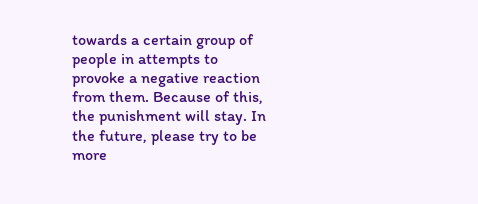towards a certain group of people in attempts to provoke a negative reaction from them. Because of this, the punishment will stay. In the future, please try to be more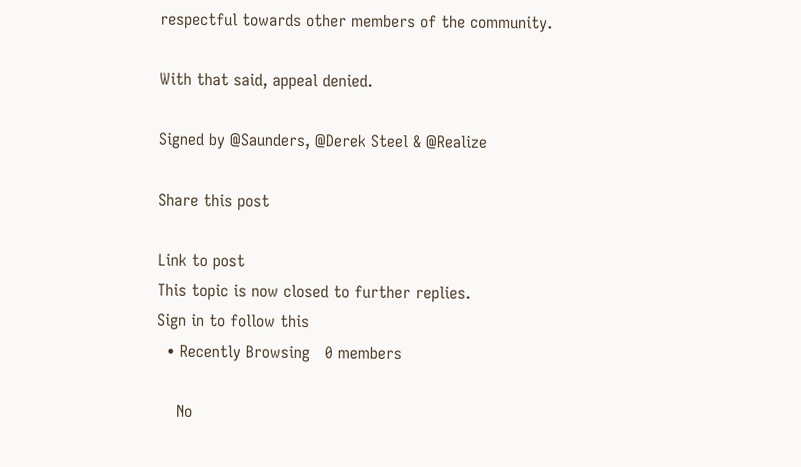respectful towards other members of the community.

With that said, appeal denied.

Signed by @Saunders, @Derek Steel & @Realize

Share this post

Link to post
This topic is now closed to further replies.
Sign in to follow this
  • Recently Browsing   0 members

    No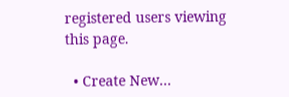registered users viewing this page.

  • Create New...